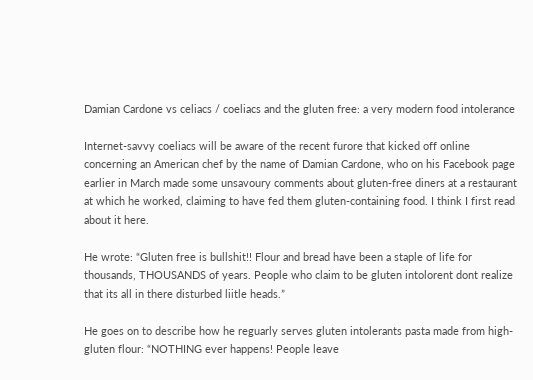Damian Cardone vs celiacs / coeliacs and the gluten free: a very modern food intolerance

Internet-savvy coeliacs will be aware of the recent furore that kicked off online concerning an American chef by the name of Damian Cardone, who on his Facebook page earlier in March made some unsavoury comments about gluten-free diners at a restaurant at which he worked, claiming to have fed them gluten-containing food. I think I first read about it here.

He wrote: “Gluten free is bullshit!! Flour and bread have been a staple of life for thousands, THOUSANDS of years. People who claim to be gluten intolorent dont realize that its all in there disturbed liitle heads.”

He goes on to describe how he reguarly serves gluten intolerants pasta made from high-gluten flour: “NOTHING ever happens! People leave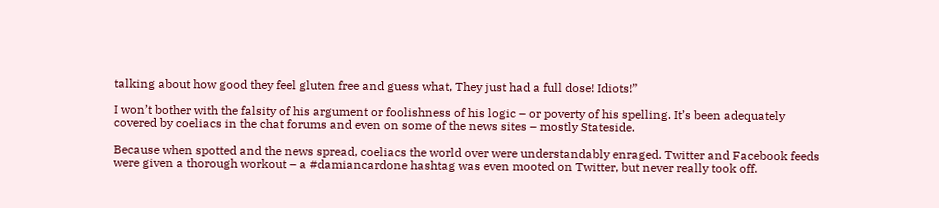talking about how good they feel gluten free and guess what, They just had a full dose! Idiots!”

I won’t bother with the falsity of his argument or foolishness of his logic – or poverty of his spelling. It’s been adequately covered by coeliacs in the chat forums and even on some of the news sites – mostly Stateside.

Because when spotted and the news spread, coeliacs the world over were understandably enraged. Twitter and Facebook feeds were given a thorough workout – a #damiancardone hashtag was even mooted on Twitter, but never really took off.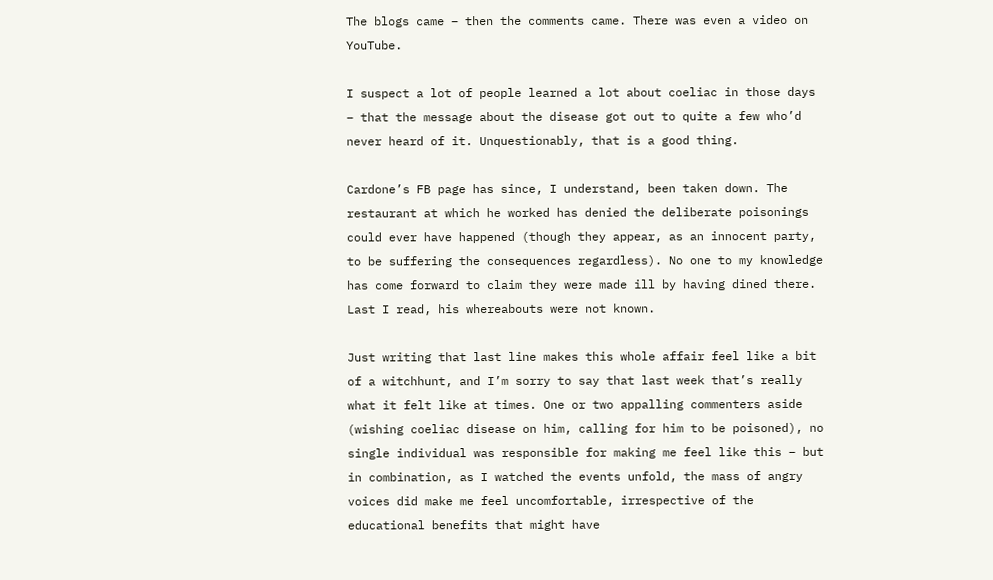The blogs came – then the comments came. There was even a video on YouTube.

I suspect a lot of people learned a lot about coeliac in those days – that the message about the disease got out to quite a few who’d never heard of it. Unquestionably, that is a good thing.

Cardone’s FB page has since, I understand, been taken down. The restaurant at which he worked has denied the deliberate poisonings could ever have happened (though they appear, as an innocent party, to be suffering the consequences regardless). No one to my knowledge has come forward to claim they were made ill by having dined there. Last I read, his whereabouts were not known.

Just writing that last line makes this whole affair feel like a bit of a witchhunt, and I’m sorry to say that last week that’s really what it felt like at times. One or two appalling commenters aside (wishing coeliac disease on him, calling for him to be poisoned), no single individual was responsible for making me feel like this – but in combination, as I watched the events unfold, the mass of angry voices did make me feel uncomfortable, irrespective of the educational benefits that might have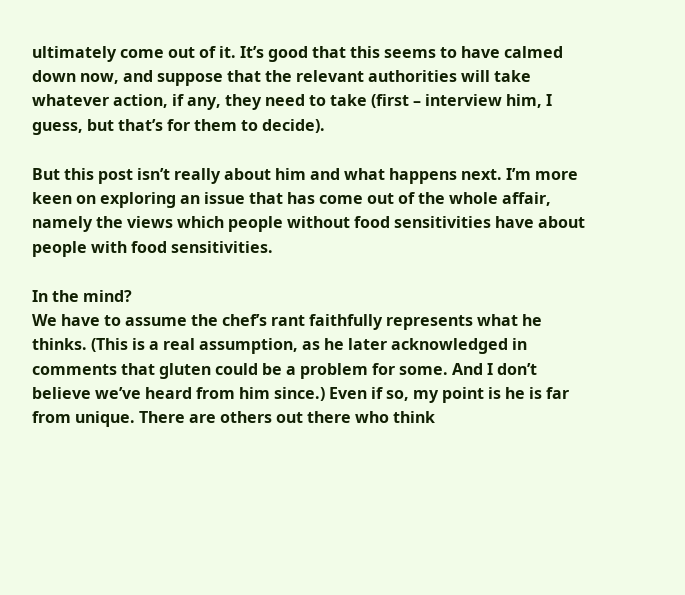ultimately come out of it. It’s good that this seems to have calmed down now, and suppose that the relevant authorities will take whatever action, if any, they need to take (first – interview him, I guess, but that’s for them to decide).

But this post isn’t really about him and what happens next. I’m more keen on exploring an issue that has come out of the whole affair, namely the views which people without food sensitivities have about people with food sensitivities.

In the mind?
We have to assume the chef’s rant faithfully represents what he thinks. (This is a real assumption, as he later acknowledged in comments that gluten could be a problem for some. And I don’t believe we’ve heard from him since.) Even if so, my point is he is far from unique. There are others out there who think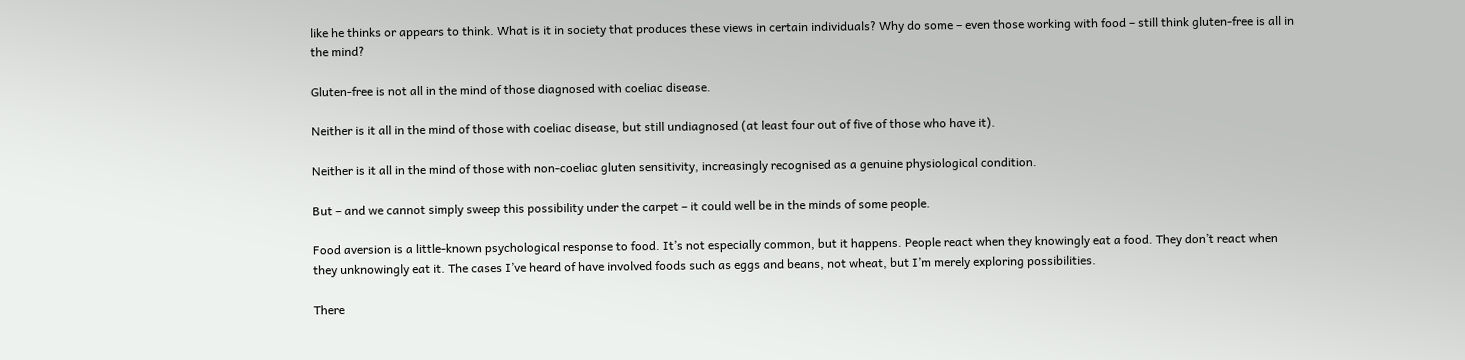like he thinks or appears to think. What is it in society that produces these views in certain individuals? Why do some – even those working with food – still think gluten-free is all in the mind?

Gluten-free is not all in the mind of those diagnosed with coeliac disease.

Neither is it all in the mind of those with coeliac disease, but still undiagnosed (at least four out of five of those who have it).

Neither is it all in the mind of those with non-coeliac gluten sensitivity, increasingly recognised as a genuine physiological condition.

But – and we cannot simply sweep this possibility under the carpet – it could well be in the minds of some people.

Food aversion is a little-known psychological response to food. It’s not especially common, but it happens. People react when they knowingly eat a food. They don’t react when they unknowingly eat it. The cases I’ve heard of have involved foods such as eggs and beans, not wheat, but I’m merely exploring possibilities.

There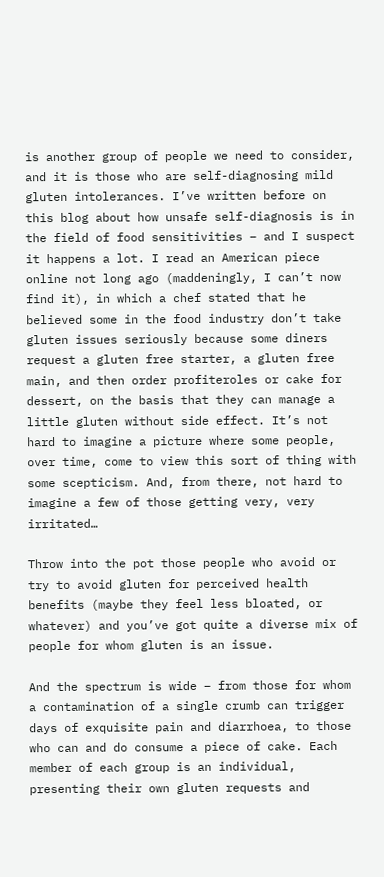is another group of people we need to consider, and it is those who are self-diagnosing mild gluten intolerances. I’ve written before on this blog about how unsafe self-diagnosis is in the field of food sensitivities – and I suspect it happens a lot. I read an American piece online not long ago (maddeningly, I can’t now find it), in which a chef stated that he believed some in the food industry don’t take gluten issues seriously because some diners request a gluten free starter, a gluten free main, and then order profiteroles or cake for dessert, on the basis that they can manage a little gluten without side effect. It’s not hard to imagine a picture where some people, over time, come to view this sort of thing with some scepticism. And, from there, not hard to imagine a few of those getting very, very irritated…

Throw into the pot those people who avoid or try to avoid gluten for perceived health benefits (maybe they feel less bloated, or whatever) and you’ve got quite a diverse mix of people for whom gluten is an issue.

And the spectrum is wide – from those for whom a contamination of a single crumb can trigger days of exquisite pain and diarrhoea, to those who can and do consume a piece of cake. Each member of each group is an individual, presenting their own gluten requests and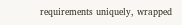requirements uniquely, wrapped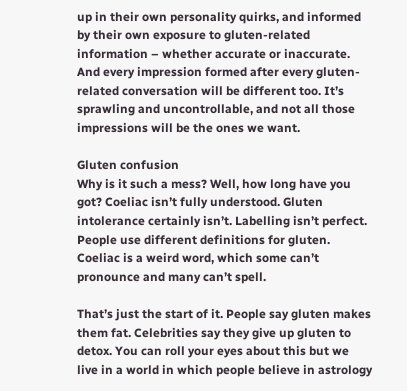up in their own personality quirks, and informed by their own exposure to gluten-related information – whether accurate or inaccurate. And every impression formed after every gluten-related conversation will be different too. It’s sprawling and uncontrollable, and not all those impressions will be the ones we want.

Gluten confusion
Why is it such a mess? Well, how long have you got? Coeliac isn’t fully understood. Gluten intolerance certainly isn’t. Labelling isn’t perfect. People use different definitions for gluten. Coeliac is a weird word, which some can’t pronounce and many can’t spell.

That’s just the start of it. People say gluten makes them fat. Celebrities say they give up gluten to detox. You can roll your eyes about this but we live in a world in which people believe in astrology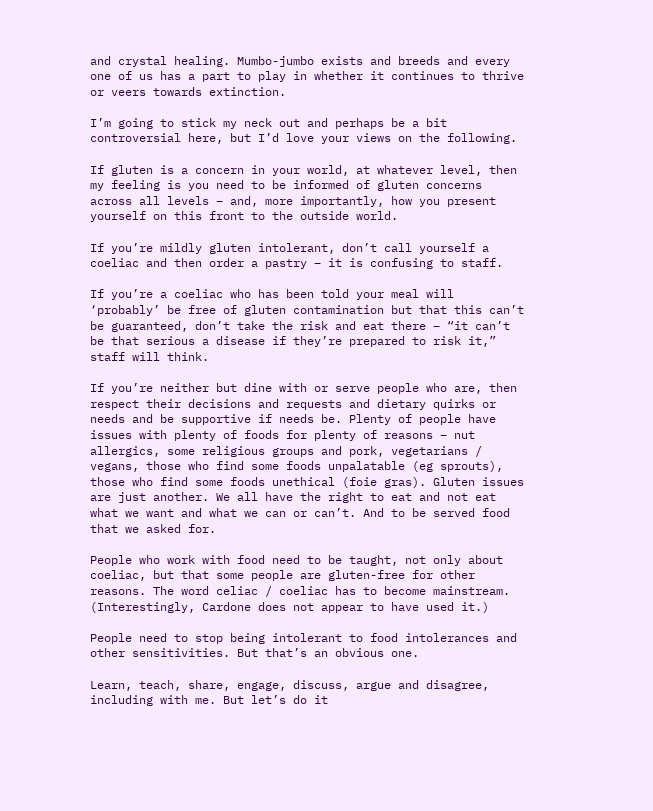and crystal healing. Mumbo-jumbo exists and breeds and every one of us has a part to play in whether it continues to thrive or veers towards extinction.

I’m going to stick my neck out and perhaps be a bit controversial here, but I’d love your views on the following.

If gluten is a concern in your world, at whatever level, then my feeling is you need to be informed of gluten concerns across all levels – and, more importantly, how you present yourself on this front to the outside world.

If you’re mildly gluten intolerant, don’t call yourself a coeliac and then order a pastry – it is confusing to staff.

If you’re a coeliac who has been told your meal will ‘probably’ be free of gluten contamination but that this can’t be guaranteed, don’t take the risk and eat there – “it can’t be that serious a disease if they’re prepared to risk it,” staff will think.

If you’re neither but dine with or serve people who are, then respect their decisions and requests and dietary quirks or needs and be supportive if needs be. Plenty of people have issues with plenty of foods for plenty of reasons – nut allergics, some religious groups and pork, vegetarians / vegans, those who find some foods unpalatable (eg sprouts), those who find some foods unethical (foie gras). Gluten issues are just another. We all have the right to eat and not eat what we want and what we can or can’t. And to be served food that we asked for.

People who work with food need to be taught, not only about coeliac, but that some people are gluten-free for other reasons. The word celiac / coeliac has to become mainstream. (Interestingly, Cardone does not appear to have used it.)

People need to stop being intolerant to food intolerances and other sensitivities. But that’s an obvious one.

Learn, teach, share, engage, discuss, argue and disagree, including with me. But let’s do it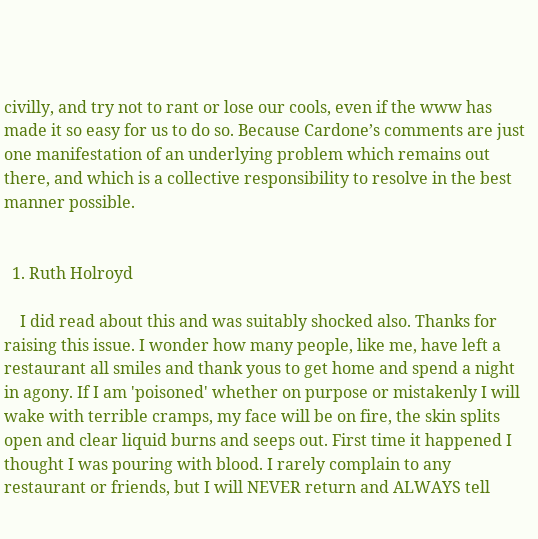civilly, and try not to rant or lose our cools, even if the www has made it so easy for us to do so. Because Cardone’s comments are just one manifestation of an underlying problem which remains out there, and which is a collective responsibility to resolve in the best manner possible.


  1. Ruth Holroyd

    I did read about this and was suitably shocked also. Thanks for raising this issue. I wonder how many people, like me, have left a restaurant all smiles and thank yous to get home and spend a night in agony. If I am 'poisoned' whether on purpose or mistakenly I will wake with terrible cramps, my face will be on fire, the skin splits open and clear liquid burns and seeps out. First time it happened I thought I was pouring with blood. I rarely complain to any restaurant or friends, but I will NEVER return and ALWAYS tell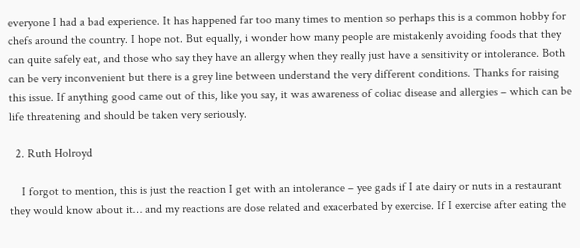everyone I had a bad experience. It has happened far too many times to mention so perhaps this is a common hobby for chefs around the country. I hope not. But equally, i wonder how many people are mistakenly avoiding foods that they can quite safely eat, and those who say they have an allergy when they really just have a sensitivity or intolerance. Both can be very inconvenient but there is a grey line between understand the very different conditions. Thanks for raising this issue. If anything good came out of this, like you say, it was awareness of coliac disease and allergies – which can be life threatening and should be taken very seriously.

  2. Ruth Holroyd

    I forgot to mention, this is just the reaction I get with an intolerance – yee gads if I ate dairy or nuts in a restaurant they would know about it… and my reactions are dose related and exacerbated by exercise. If I exercise after eating the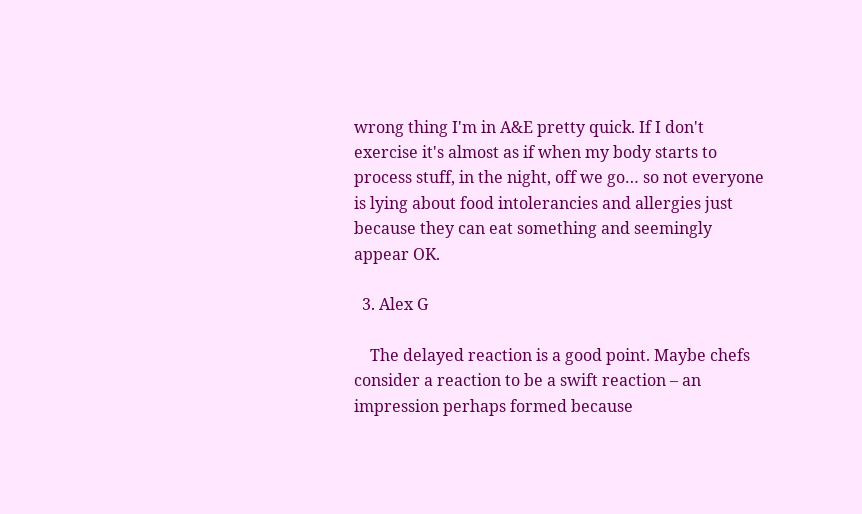wrong thing I'm in A&E pretty quick. If I don't exercise it's almost as if when my body starts to process stuff, in the night, off we go… so not everyone is lying about food intolerancies and allergies just because they can eat something and seemingly appear OK.

  3. Alex G

    The delayed reaction is a good point. Maybe chefs consider a reaction to be a swift reaction – an impression perhaps formed because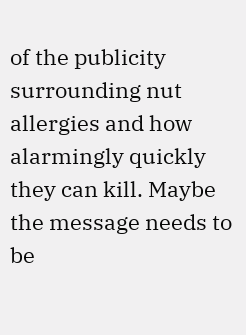of the publicity surrounding nut allergies and how alarmingly quickly they can kill. Maybe the message needs to be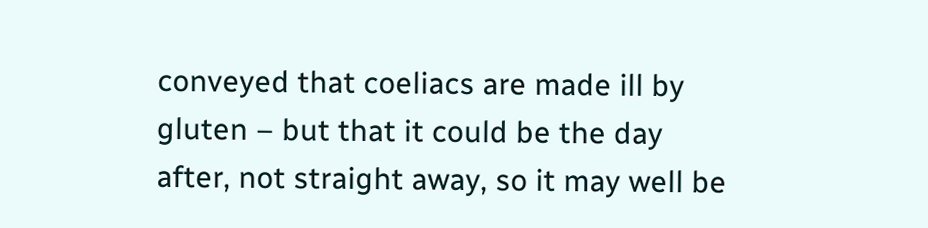conveyed that coeliacs are made ill by gluten – but that it could be the day after, not straight away, so it may well be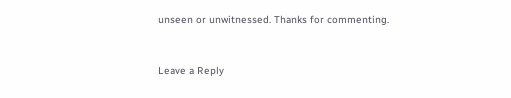unseen or unwitnessed. Thanks for commenting.


Leave a Reply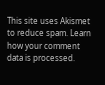This site uses Akismet to reduce spam. Learn how your comment data is processed.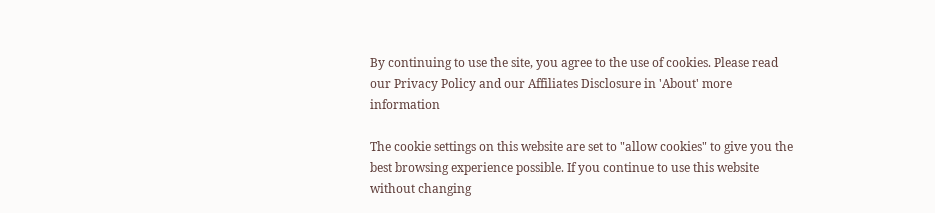By continuing to use the site, you agree to the use of cookies. Please read our Privacy Policy and our Affiliates Disclosure in 'About' more information

The cookie settings on this website are set to "allow cookies" to give you the best browsing experience possible. If you continue to use this website without changing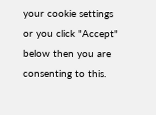your cookie settings or you click "Accept" below then you are consenting to this.